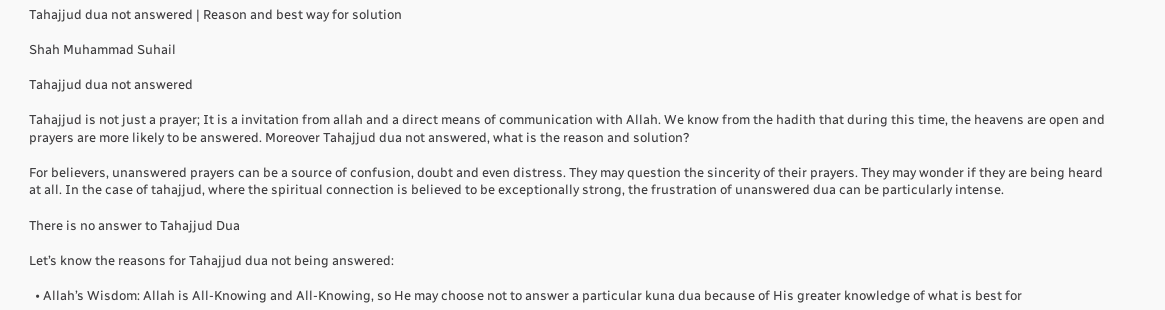Tahajjud dua not answered | Reason and best way for solution

Shah Muhammad Suhail

Tahajjud dua not answered

Tahajjud is not just a prayer; It is a invitation from allah and a direct means of communication with Allah. We know from the hadith that during this time, the heavens are open and prayers are more likely to be answered. Moreover Tahajjud dua not answered, what is the reason and solution?

For believers, unanswered prayers can be a source of confusion, doubt and even distress. They may question the sincerity of their prayers. They may wonder if they are being heard at all. In the case of tahajjud, where the spiritual connection is believed to be exceptionally strong, the frustration of unanswered dua can be particularly intense.

There is no answer to Tahajjud Dua

Let’s know the reasons for Tahajjud dua not being answered:

  • Allah’s Wisdom: Allah is All-Knowing and All-Knowing, so He may choose not to answer a particular kuna dua because of His greater knowledge of what is best for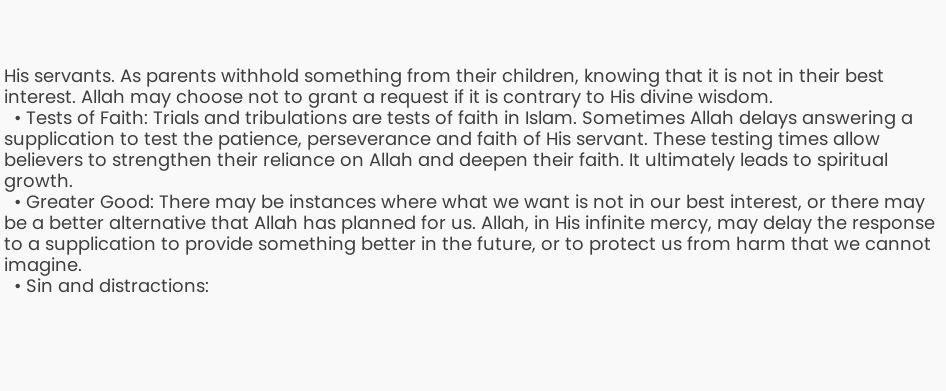His servants. As parents withhold something from their children, knowing that it is not in their best interest. Allah may choose not to grant a request if it is contrary to His divine wisdom.
  • Tests of Faith: Trials and tribulations are tests of faith in Islam. Sometimes Allah delays answering a supplication to test the patience, perseverance and faith of His servant. These testing times allow believers to strengthen their reliance on Allah and deepen their faith. It ultimately leads to spiritual growth.
  • Greater Good: There may be instances where what we want is not in our best interest, or there may be a better alternative that Allah has planned for us. Allah, in His infinite mercy, may delay the response to a supplication to provide something better in the future, or to protect us from harm that we cannot imagine.
  • Sin and distractions: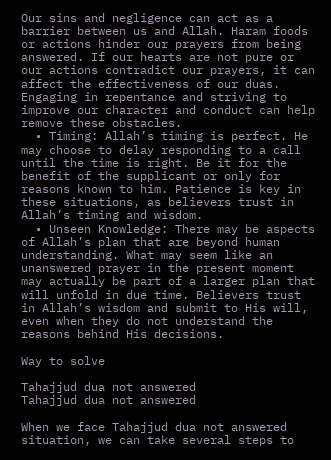Our sins and negligence can act as a barrier between us and Allah. Haram foods or actions hinder our prayers from being answered. If our hearts are not pure or our actions contradict our prayers, it can affect the effectiveness of our duas. Engaging in repentance and striving to improve our character and conduct can help remove these obstacles.
  • Timing: Allah’s timing is perfect. He may choose to delay responding to a call until the time is right. Be it for the benefit of the supplicant or only for reasons known to him. Patience is key in these situations, as believers trust in Allah’s timing and wisdom.
  • Unseen Knowledge: There may be aspects of Allah’s plan that are beyond human understanding. What may seem like an unanswered prayer in the present moment may actually be part of a larger plan that will unfold in due time. Believers trust in Allah’s wisdom and submit to His will, even when they do not understand the reasons behind His decisions.

Way to solve

Tahajjud dua not answered
Tahajjud dua not answered

When we face Tahajjud dua not answered situation, we can take several steps to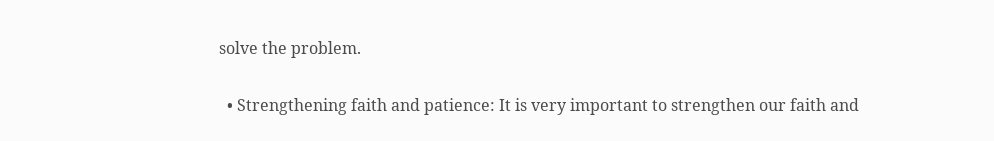solve the problem.

  • Strengthening faith and patience: It is very important to strengthen our faith and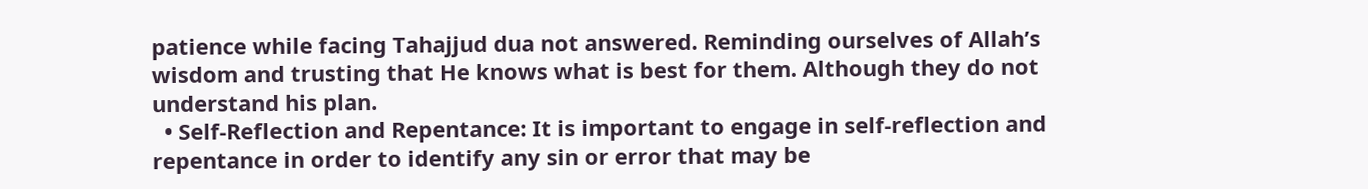patience while facing Tahajjud dua not answered. Reminding ourselves of Allah’s wisdom and trusting that He knows what is best for them. Although they do not understand his plan.
  • Self-Reflection and Repentance: It is important to engage in self-reflection and repentance in order to identify any sin or error that may be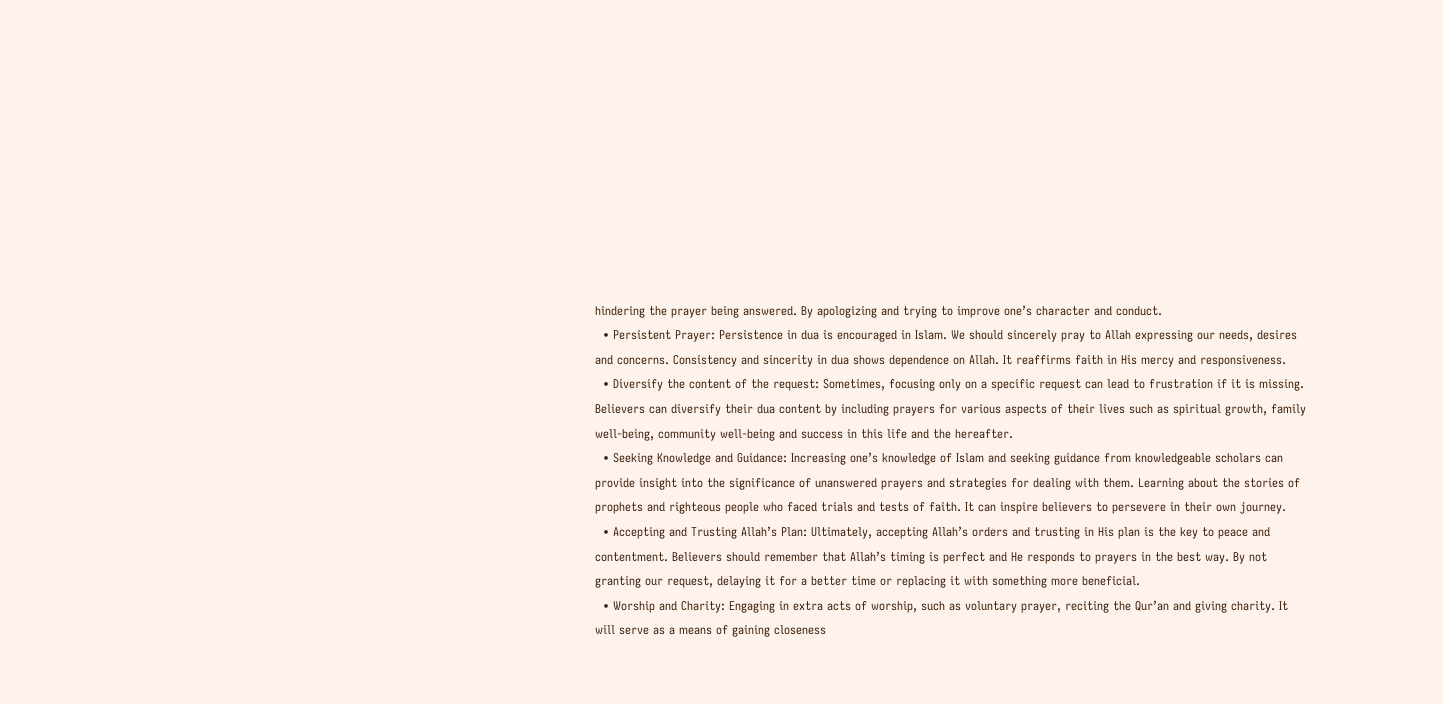hindering the prayer being answered. By apologizing and trying to improve one’s character and conduct.
  • Persistent Prayer: Persistence in dua is encouraged in Islam. We should sincerely pray to Allah expressing our needs, desires and concerns. Consistency and sincerity in dua shows dependence on Allah. It reaffirms faith in His mercy and responsiveness.
  • Diversify the content of the request: Sometimes, focusing only on a specific request can lead to frustration if it is missing. Believers can diversify their dua content by including prayers for various aspects of their lives such as spiritual growth, family well-being, community well-being and success in this life and the hereafter.
  • Seeking Knowledge and Guidance: Increasing one’s knowledge of Islam and seeking guidance from knowledgeable scholars can provide insight into the significance of unanswered prayers and strategies for dealing with them. Learning about the stories of prophets and righteous people who faced trials and tests of faith. It can inspire believers to persevere in their own journey.
  • Accepting and Trusting Allah’s Plan: Ultimately, accepting Allah’s orders and trusting in His plan is the key to peace and contentment. Believers should remember that Allah’s timing is perfect and He responds to prayers in the best way. By not granting our request, delaying it for a better time or replacing it with something more beneficial.
  • Worship and Charity: Engaging in extra acts of worship, such as voluntary prayer, reciting the Qur’an and giving charity. It will serve as a means of gaining closeness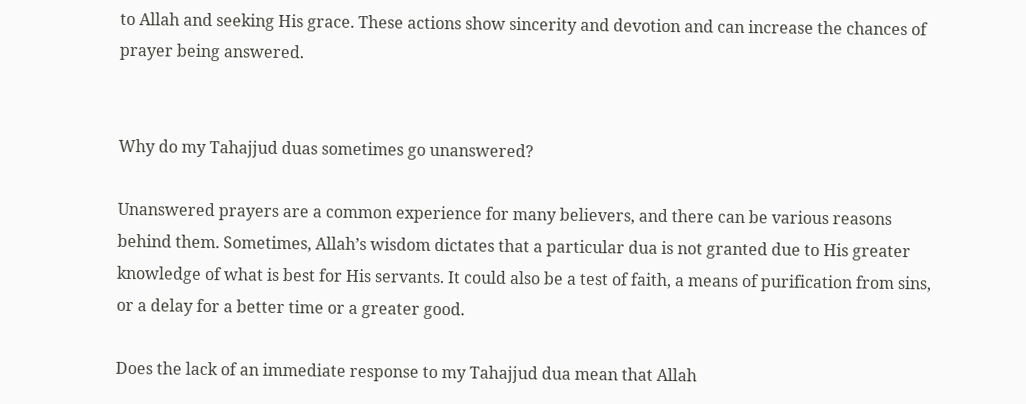to Allah and seeking His grace. These actions show sincerity and devotion and can increase the chances of prayer being answered.


Why do my Tahajjud duas sometimes go unanswered?

Unanswered prayers are a common experience for many believers, and there can be various reasons behind them. Sometimes, Allah’s wisdom dictates that a particular dua is not granted due to His greater knowledge of what is best for His servants. It could also be a test of faith, a means of purification from sins, or a delay for a better time or a greater good.

Does the lack of an immediate response to my Tahajjud dua mean that Allah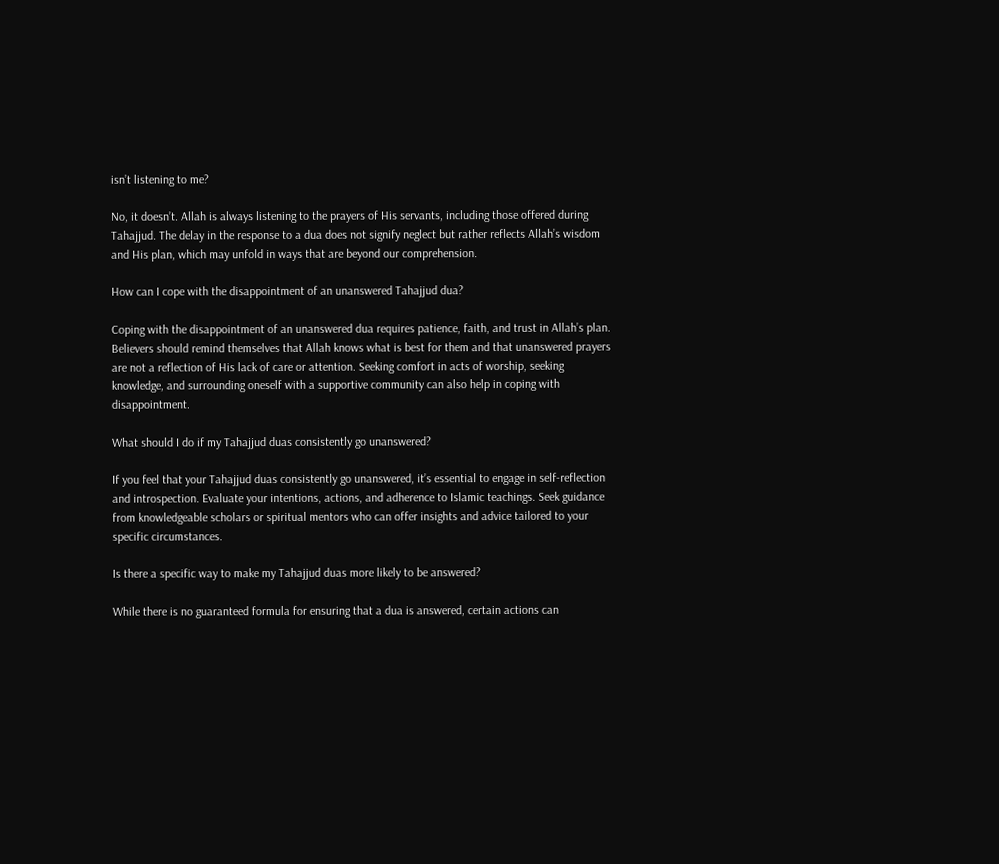isn’t listening to me?

No, it doesn’t. Allah is always listening to the prayers of His servants, including those offered during Tahajjud. The delay in the response to a dua does not signify neglect but rather reflects Allah’s wisdom and His plan, which may unfold in ways that are beyond our comprehension.

How can I cope with the disappointment of an unanswered Tahajjud dua?

Coping with the disappointment of an unanswered dua requires patience, faith, and trust in Allah’s plan. Believers should remind themselves that Allah knows what is best for them and that unanswered prayers are not a reflection of His lack of care or attention. Seeking comfort in acts of worship, seeking knowledge, and surrounding oneself with a supportive community can also help in coping with disappointment.

What should I do if my Tahajjud duas consistently go unanswered?

If you feel that your Tahajjud duas consistently go unanswered, it’s essential to engage in self-reflection and introspection. Evaluate your intentions, actions, and adherence to Islamic teachings. Seek guidance from knowledgeable scholars or spiritual mentors who can offer insights and advice tailored to your specific circumstances.

Is there a specific way to make my Tahajjud duas more likely to be answered?

While there is no guaranteed formula for ensuring that a dua is answered, certain actions can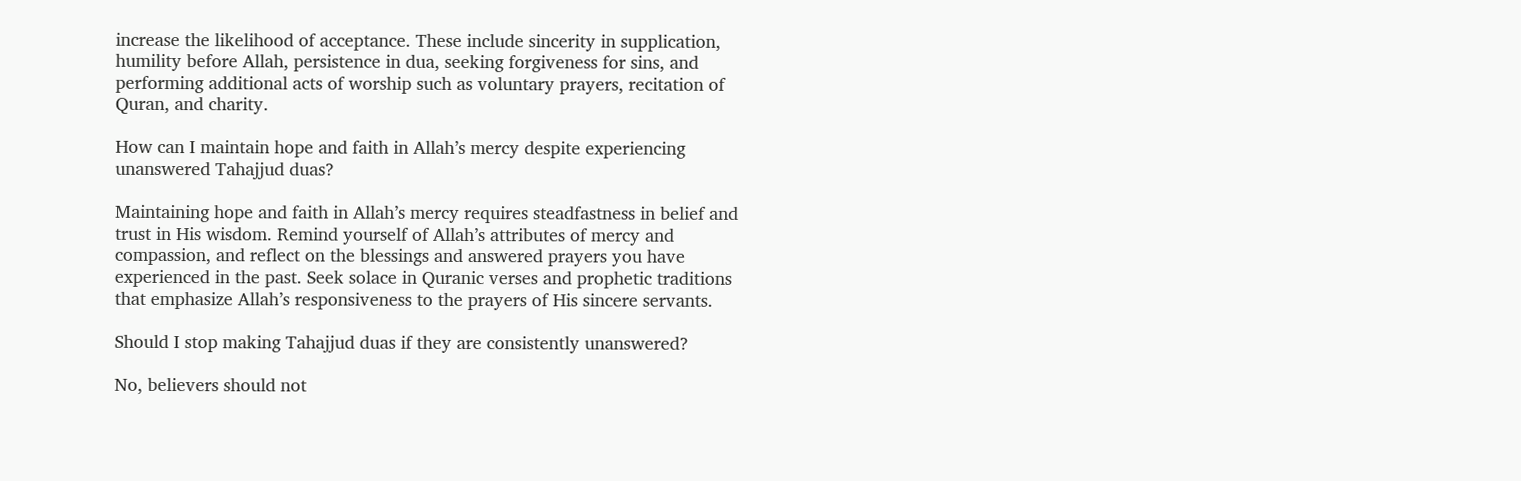increase the likelihood of acceptance. These include sincerity in supplication, humility before Allah, persistence in dua, seeking forgiveness for sins, and performing additional acts of worship such as voluntary prayers, recitation of Quran, and charity.

How can I maintain hope and faith in Allah’s mercy despite experiencing unanswered Tahajjud duas?

Maintaining hope and faith in Allah’s mercy requires steadfastness in belief and trust in His wisdom. Remind yourself of Allah’s attributes of mercy and compassion, and reflect on the blessings and answered prayers you have experienced in the past. Seek solace in Quranic verses and prophetic traditions that emphasize Allah’s responsiveness to the prayers of His sincere servants.

Should I stop making Tahajjud duas if they are consistently unanswered?

No, believers should not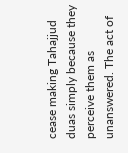cease making Tahajjud duas simply because they perceive them as unanswered. The act of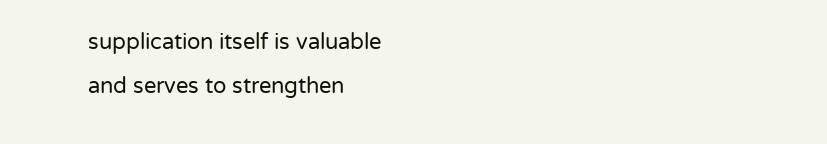supplication itself is valuable and serves to strengthen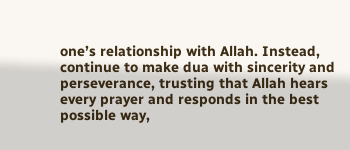one’s relationship with Allah. Instead, continue to make dua with sincerity and perseverance, trusting that Allah hears every prayer and responds in the best possible way,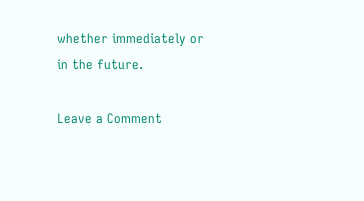whether immediately or in the future.

Leave a Comment